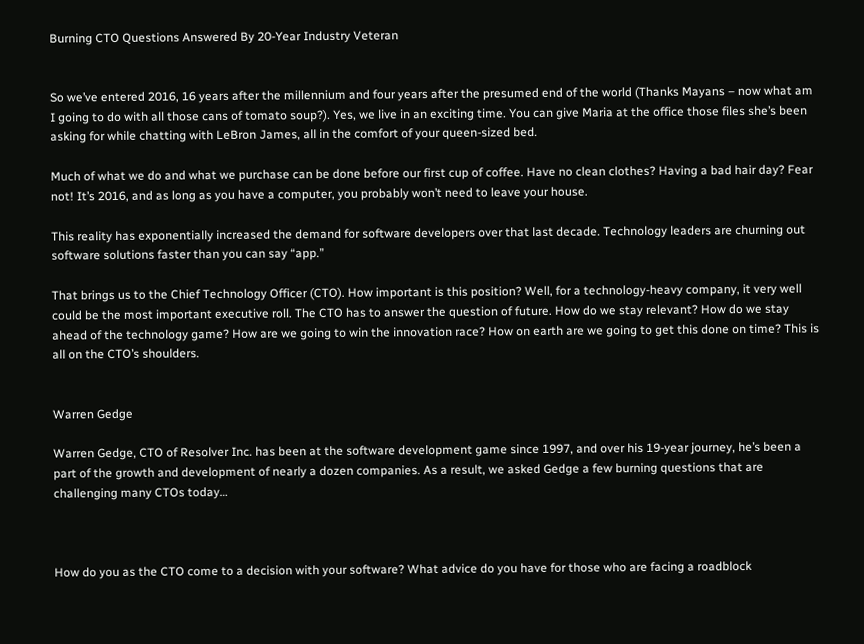Burning CTO Questions Answered By 20-Year Industry Veteran


So we’ve entered 2016, 16 years after the millennium and four years after the presumed end of the world (Thanks Mayans – now what am I going to do with all those cans of tomato soup?). Yes, we live in an exciting time. You can give Maria at the office those files she’s been asking for while chatting with LeBron James, all in the comfort of your queen-sized bed.

Much of what we do and what we purchase can be done before our first cup of coffee. Have no clean clothes? Having a bad hair day? Fear not! It’s 2016, and as long as you have a computer, you probably won’t need to leave your house.

This reality has exponentially increased the demand for software developers over that last decade. Technology leaders are churning out software solutions faster than you can say “app.”

That brings us to the Chief Technology Officer (CTO). How important is this position? Well, for a technology-heavy company, it very well could be the most important executive roll. The CTO has to answer the question of future. How do we stay relevant? How do we stay ahead of the technology game? How are we going to win the innovation race? How on earth are we going to get this done on time? This is all on the CTO’s shoulders.


Warren Gedge

Warren Gedge, CTO of Resolver Inc. has been at the software development game since 1997, and over his 19-year journey, he’s been a part of the growth and development of nearly a dozen companies. As a result, we asked Gedge a few burning questions that are challenging many CTOs today…



How do you as the CTO come to a decision with your software? What advice do you have for those who are facing a roadblock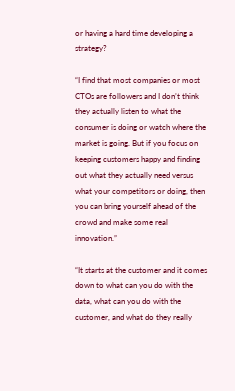or having a hard time developing a strategy?

“I find that most companies or most CTOs are followers and I don’t think they actually listen to what the consumer is doing or watch where the market is going. But if you focus on keeping customers happy and finding out what they actually need versus what your competitors or doing, then you can bring yourself ahead of the crowd and make some real innovation.”

“It starts at the customer and it comes down to what can you do with the data, what can you do with the customer, and what do they really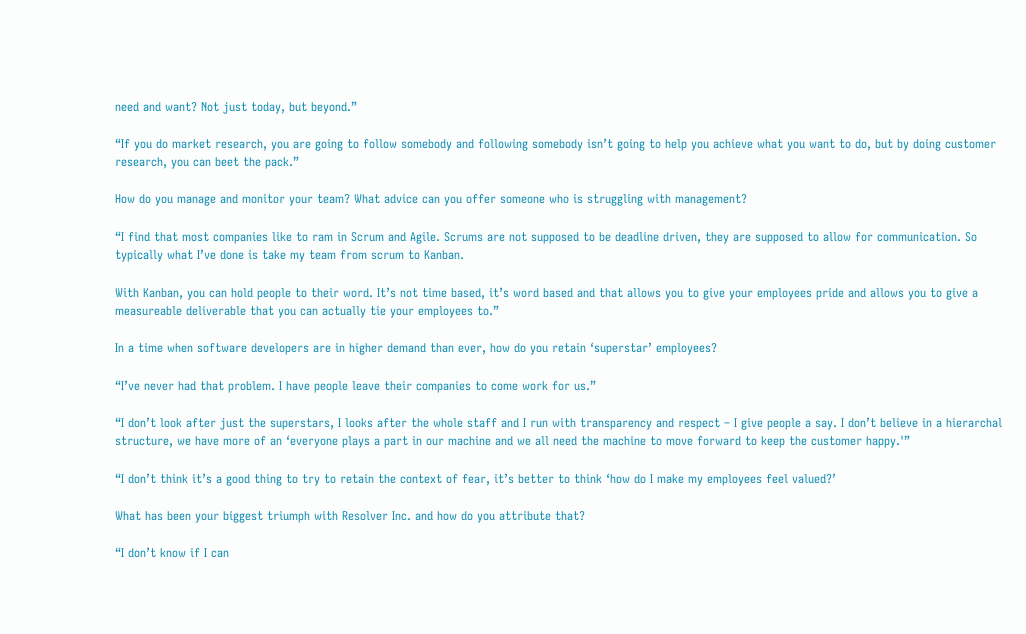need and want? Not just today, but beyond.”

“If you do market research, you are going to follow somebody and following somebody isn’t going to help you achieve what you want to do, but by doing customer research, you can beet the pack.”

How do you manage and monitor your team? What advice can you offer someone who is struggling with management?

“I find that most companies like to ram in Scrum and Agile. Scrums are not supposed to be deadline driven, they are supposed to allow for communication. So typically what I’ve done is take my team from scrum to Kanban.

With Kanban, you can hold people to their word. It’s not time based, it’s word based and that allows you to give your employees pride and allows you to give a measureable deliverable that you can actually tie your employees to.”

In a time when software developers are in higher demand than ever, how do you retain ‘superstar’ employees?

“I’ve never had that problem. I have people leave their companies to come work for us.”

“I don’t look after just the superstars, I looks after the whole staff and I run with transparency and respect – I give people a say. I don’t believe in a hierarchal structure, we have more of an ‘everyone plays a part in our machine and we all need the machine to move forward to keep the customer happy.'”

“I don’t think it’s a good thing to try to retain the context of fear, it’s better to think ‘how do I make my employees feel valued?’

What has been your biggest triumph with Resolver Inc. and how do you attribute that?

“I don’t know if I can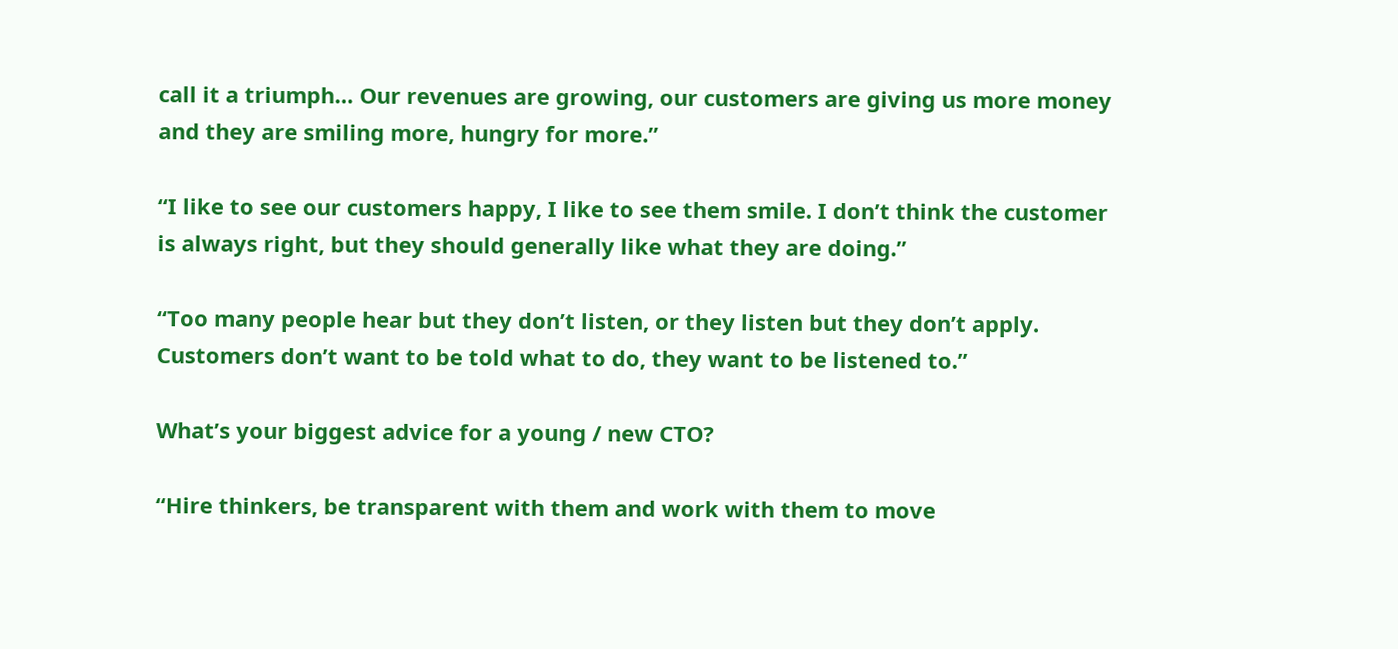call it a triumph… Our revenues are growing, our customers are giving us more money and they are smiling more, hungry for more.”

“I like to see our customers happy, I like to see them smile. I don’t think the customer is always right, but they should generally like what they are doing.”

“Too many people hear but they don’t listen, or they listen but they don’t apply. Customers don’t want to be told what to do, they want to be listened to.”

What’s your biggest advice for a young / new CTO?

“Hire thinkers, be transparent with them and work with them to move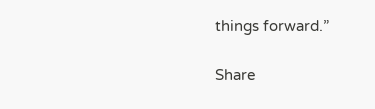things forward.”

Share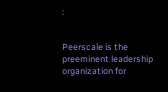:


Peerscale is the preeminent leadership organization for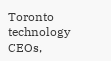Toronto technology CEOs,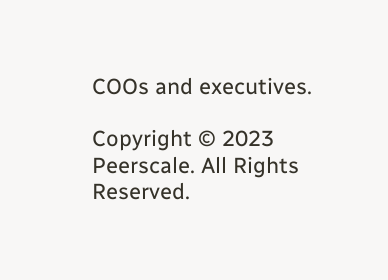COOs and executives.

Copyright © 2023 Peerscale. All Rights Reserved.